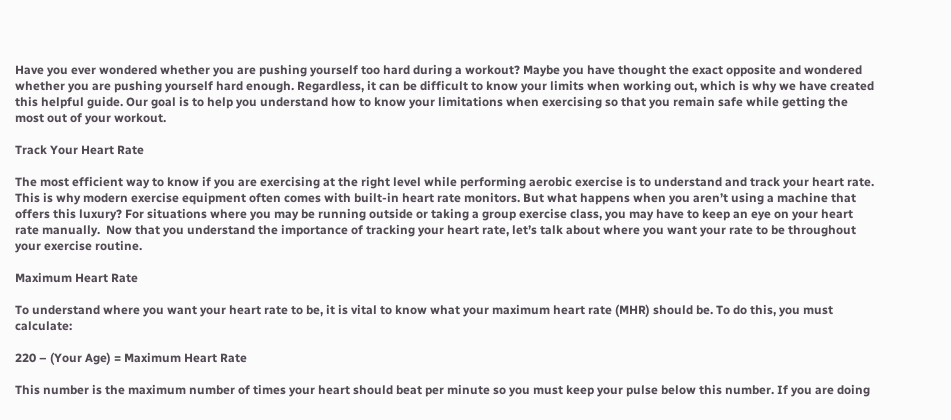Have you ever wondered whether you are pushing yourself too hard during a workout? Maybe you have thought the exact opposite and wondered whether you are pushing yourself hard enough. Regardless, it can be difficult to know your limits when working out, which is why we have created this helpful guide. Our goal is to help you understand how to know your limitations when exercising so that you remain safe while getting the most out of your workout.

Track Your Heart Rate

The most efficient way to know if you are exercising at the right level while performing aerobic exercise is to understand and track your heart rate. This is why modern exercise equipment often comes with built-in heart rate monitors. But what happens when you aren’t using a machine that offers this luxury? For situations where you may be running outside or taking a group exercise class, you may have to keep an eye on your heart rate manually.  Now that you understand the importance of tracking your heart rate, let’s talk about where you want your rate to be throughout your exercise routine.

Maximum Heart Rate

To understand where you want your heart rate to be, it is vital to know what your maximum heart rate (MHR) should be. To do this, you must calculate:

220 – (Your Age) = Maximum Heart Rate

This number is the maximum number of times your heart should beat per minute so you must keep your pulse below this number. If you are doing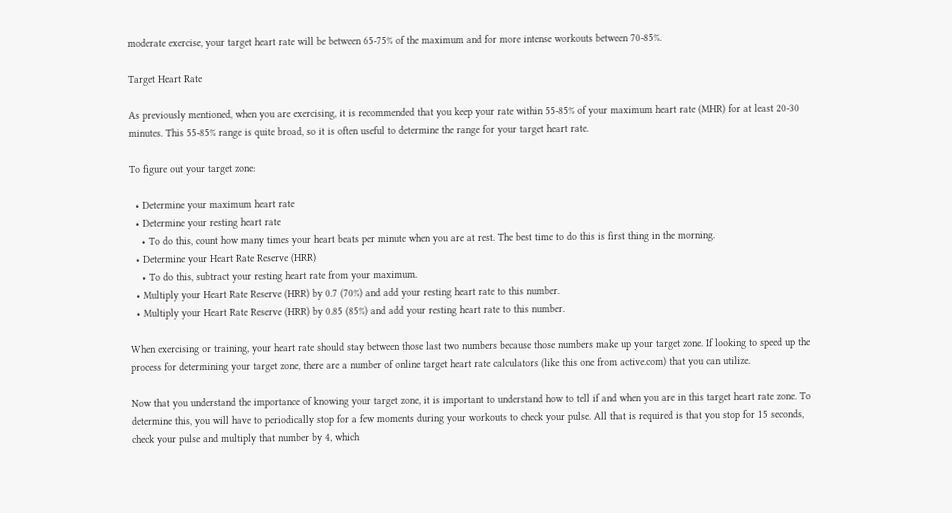moderate exercise, your target heart rate will be between 65-75% of the maximum and for more intense workouts between 70-85%.

Target Heart Rate

As previously mentioned, when you are exercising, it is recommended that you keep your rate within 55-85% of your maximum heart rate (MHR) for at least 20-30 minutes. This 55-85% range is quite broad, so it is often useful to determine the range for your target heart rate.

To figure out your target zone:

  • Determine your maximum heart rate
  • Determine your resting heart rate
    • To do this, count how many times your heart beats per minute when you are at rest. The best time to do this is first thing in the morning.
  • Determine your Heart Rate Reserve (HRR)
    • To do this, subtract your resting heart rate from your maximum.
  • Multiply your Heart Rate Reserve (HRR) by 0.7 (70%) and add your resting heart rate to this number.
  • Multiply your Heart Rate Reserve (HRR) by 0.85 (85%) and add your resting heart rate to this number.

When exercising or training, your heart rate should stay between those last two numbers because those numbers make up your target zone. If looking to speed up the process for determining your target zone, there are a number of online target heart rate calculators (like this one from active.com) that you can utilize.

Now that you understand the importance of knowing your target zone, it is important to understand how to tell if and when you are in this target heart rate zone. To determine this, you will have to periodically stop for a few moments during your workouts to check your pulse. All that is required is that you stop for 15 seconds, check your pulse and multiply that number by 4, which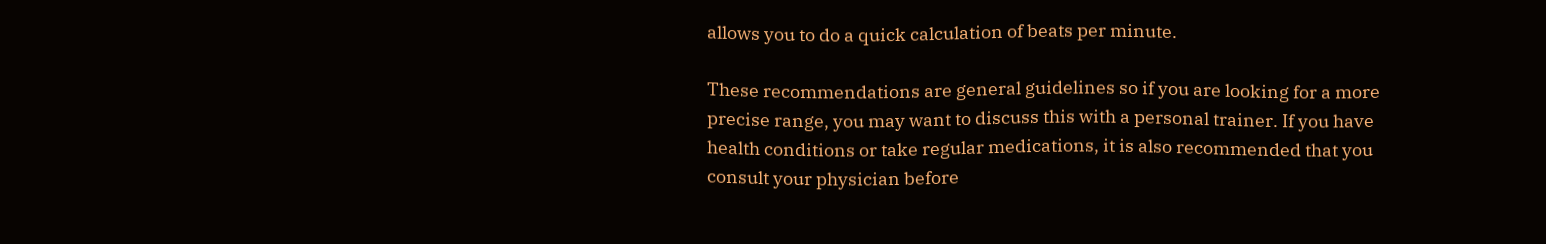allows you to do a quick calculation of beats per minute.

These recommendations are general guidelines so if you are looking for a more precise range, you may want to discuss this with a personal trainer. If you have health conditions or take regular medications, it is also recommended that you consult your physician before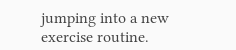jumping into a new exercise routine.